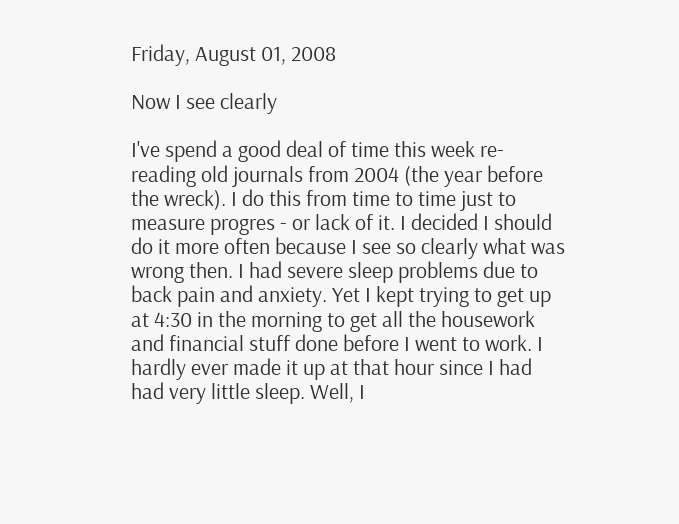Friday, August 01, 2008

Now I see clearly

I've spend a good deal of time this week re-reading old journals from 2004 (the year before the wreck). I do this from time to time just to measure progres - or lack of it. I decided I should do it more often because I see so clearly what was wrong then. I had severe sleep problems due to back pain and anxiety. Yet I kept trying to get up at 4:30 in the morning to get all the housework and financial stuff done before I went to work. I hardly ever made it up at that hour since I had had very little sleep. Well, I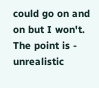could go on and on but I won't. The point is - unrealistic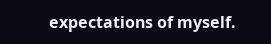expectations of myself.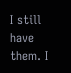I still have them. I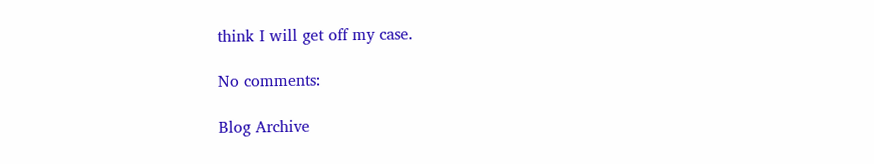think I will get off my case.

No comments:

Blog Archive